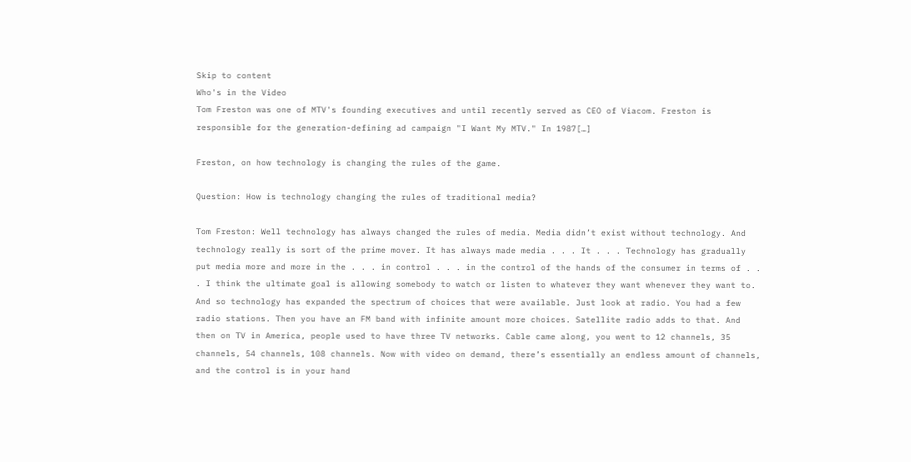Skip to content
Who's in the Video
Tom Freston was one of MTV's founding executives and until recently served as CEO of Viacom. Freston is responsible for the generation-defining ad campaign "I Want My MTV." In 1987[…]

Freston, on how technology is changing the rules of the game.

Question: How is technology changing the rules of traditional media?

Tom Freston: Well technology has always changed the rules of media. Media didn’t exist without technology. And technology really is sort of the prime mover. It has always made media . . . It . . . Technology has gradually put media more and more in the . . . in control . . . in the control of the hands of the consumer in terms of . . . I think the ultimate goal is allowing somebody to watch or listen to whatever they want whenever they want to. And so technology has expanded the spectrum of choices that were available. Just look at radio. You had a few radio stations. Then you have an FM band with infinite amount more choices. Satellite radio adds to that. And then on TV in America, people used to have three TV networks. Cable came along, you went to 12 channels, 35 channels, 54 channels, 108 channels. Now with video on demand, there’s essentially an endless amount of channels, and the control is in your hand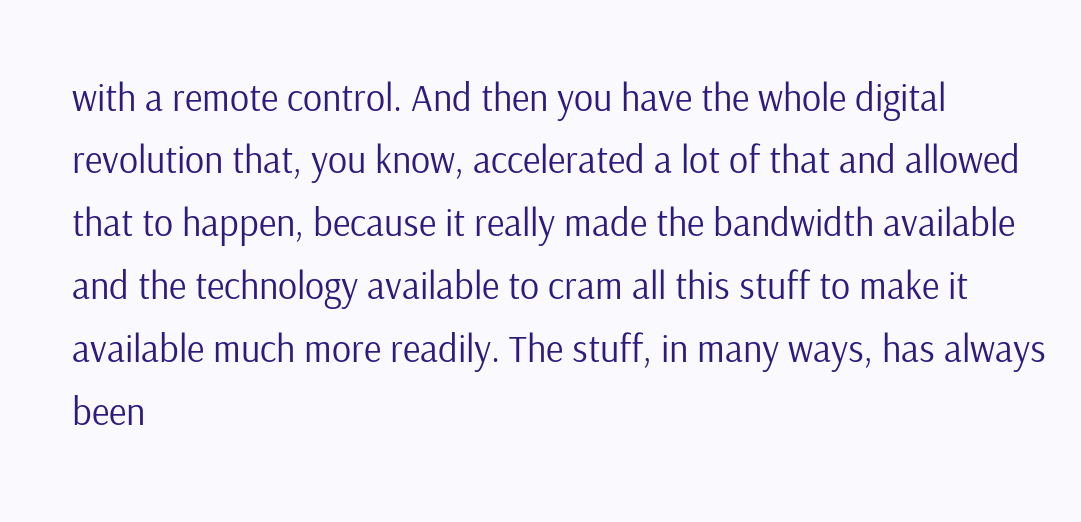with a remote control. And then you have the whole digital revolution that, you know, accelerated a lot of that and allowed that to happen, because it really made the bandwidth available and the technology available to cram all this stuff to make it available much more readily. The stuff, in many ways, has always been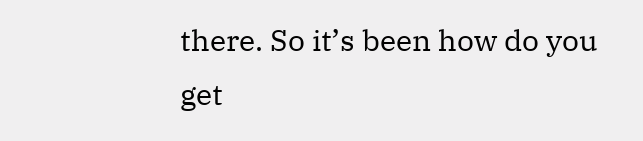there. So it’s been how do you get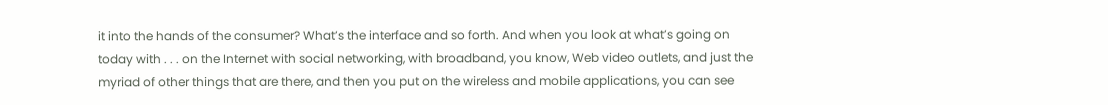it into the hands of the consumer? What’s the interface and so forth. And when you look at what’s going on today with . . . on the Internet with social networking, with broadband, you know, Web video outlets, and just the myriad of other things that are there, and then you put on the wireless and mobile applications, you can see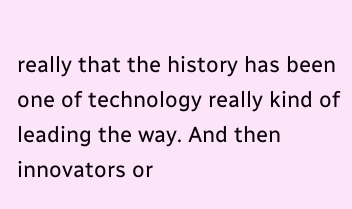really that the history has been one of technology really kind of leading the way. And then innovators or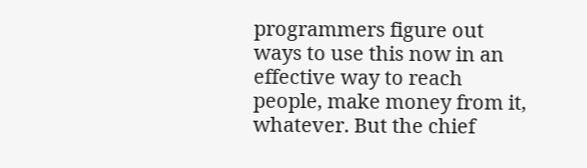programmers figure out ways to use this now in an effective way to reach people, make money from it, whatever. But the chief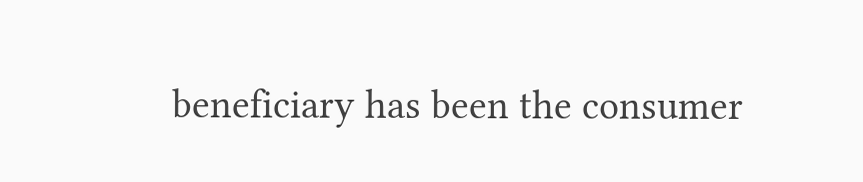beneficiary has been the consumer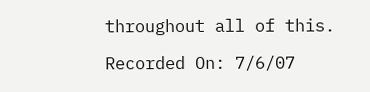throughout all of this.

Recorded On: 7/6/07